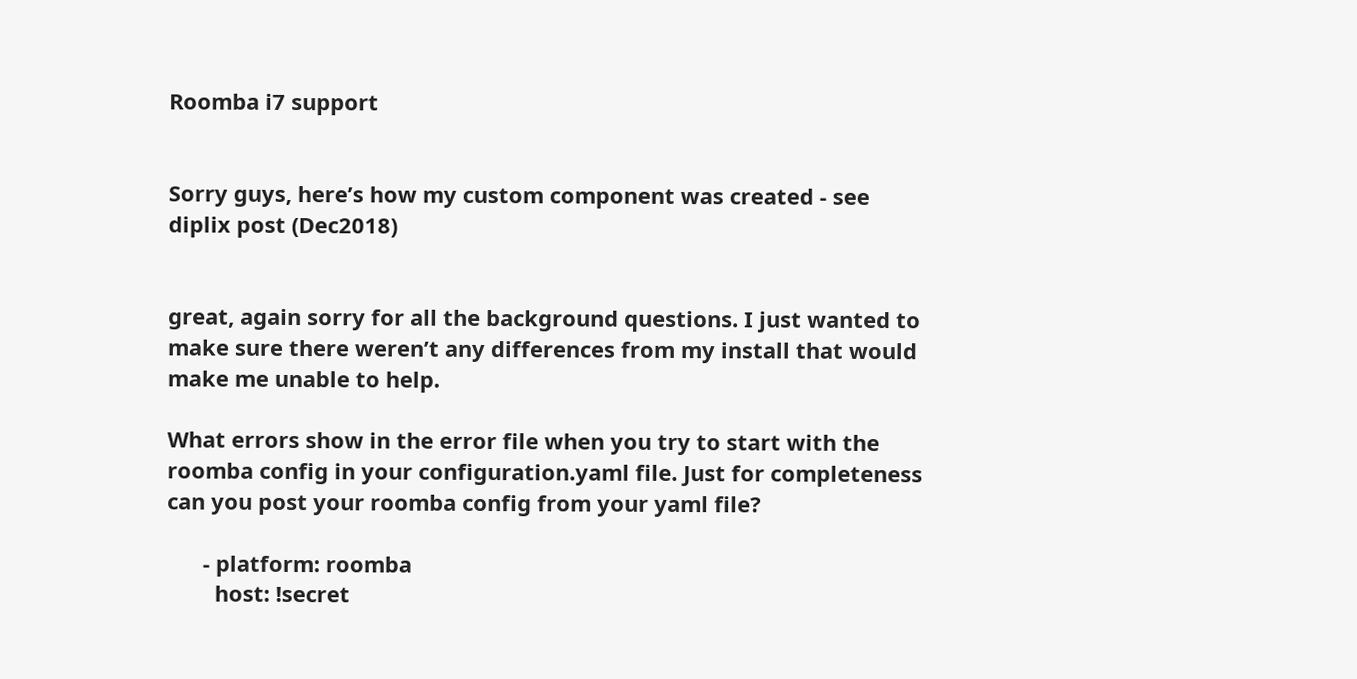Roomba i7 support


Sorry guys, here’s how my custom component was created - see diplix post (Dec2018)


great, again sorry for all the background questions. I just wanted to make sure there weren’t any differences from my install that would make me unable to help.

What errors show in the error file when you try to start with the roomba config in your configuration.yaml file. Just for completeness can you post your roomba config from your yaml file?

      - platform: roomba
        host: !secret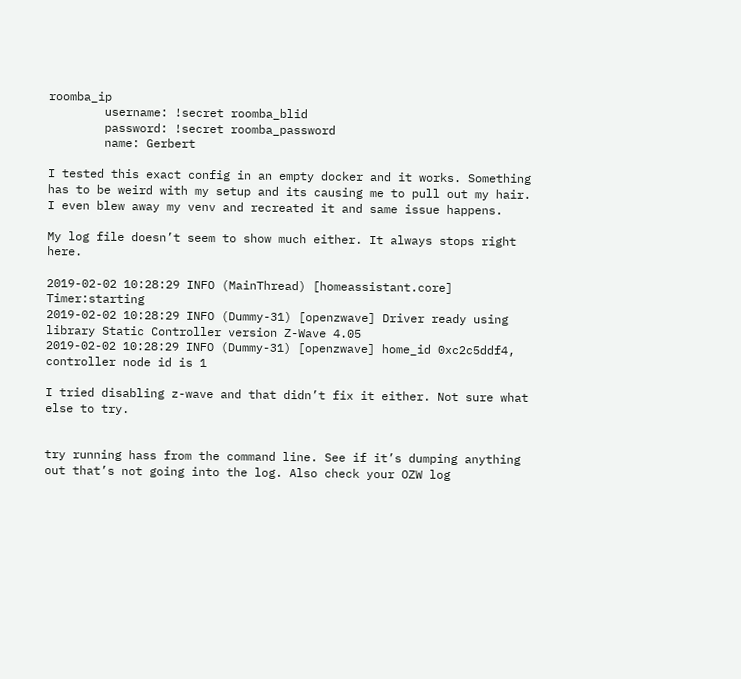roomba_ip
        username: !secret roomba_blid
        password: !secret roomba_password
        name: Gerbert

I tested this exact config in an empty docker and it works. Something has to be weird with my setup and its causing me to pull out my hair. I even blew away my venv and recreated it and same issue happens.

My log file doesn’t seem to show much either. It always stops right here.

2019-02-02 10:28:29 INFO (MainThread) [homeassistant.core] Timer:starting
2019-02-02 10:28:29 INFO (Dummy-31) [openzwave] Driver ready using library Static Controller version Z-Wave 4.05
2019-02-02 10:28:29 INFO (Dummy-31) [openzwave] home_id 0xc2c5ddf4, controller node id is 1

I tried disabling z-wave and that didn’t fix it either. Not sure what else to try.


try running hass from the command line. See if it’s dumping anything out that’s not going into the log. Also check your OZW log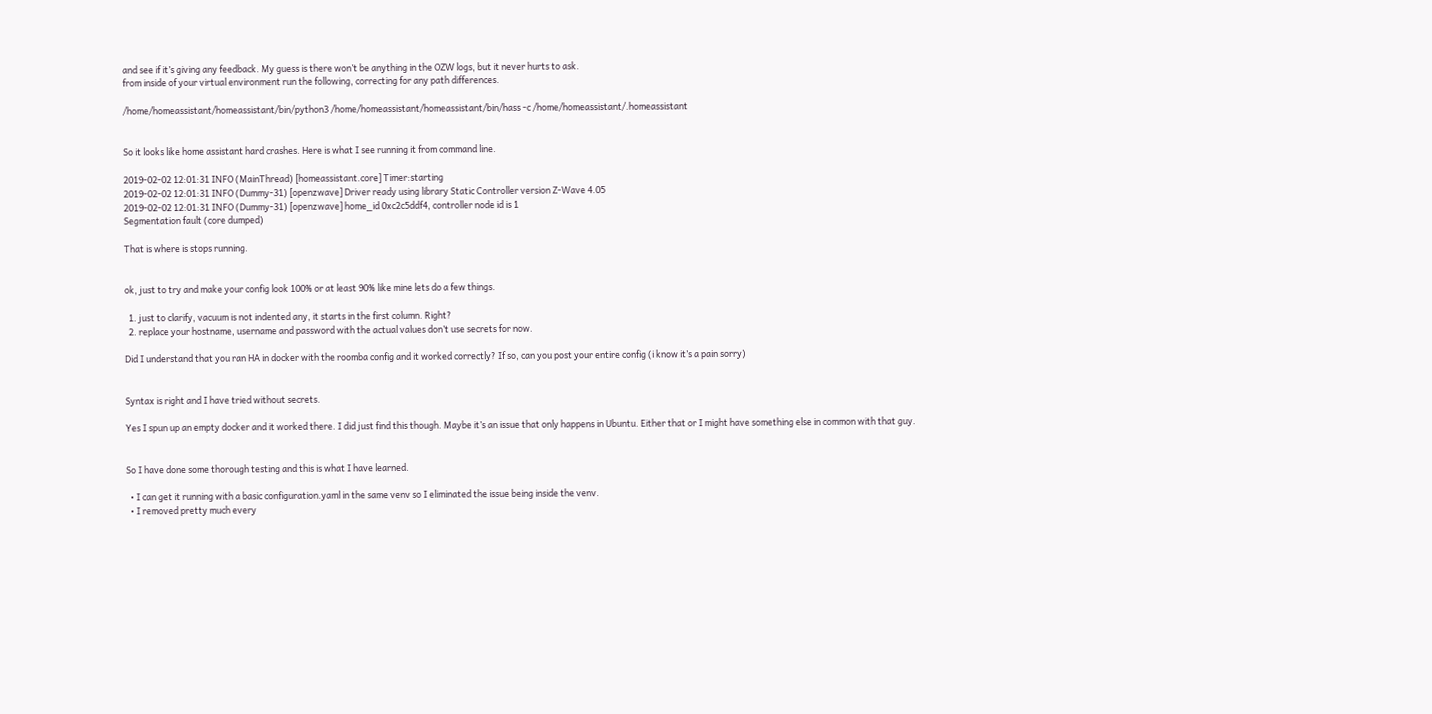and see if it’s giving any feedback. My guess is there won’t be anything in the OZW logs, but it never hurts to ask.
from inside of your virtual environment run the following, correcting for any path differences.

/home/homeassistant/homeassistant/bin/python3 /home/homeassistant/homeassistant/bin/hass -c /home/homeassistant/.homeassistant


So it looks like home assistant hard crashes. Here is what I see running it from command line.

2019-02-02 12:01:31 INFO (MainThread) [homeassistant.core] Timer:starting
2019-02-02 12:01:31 INFO (Dummy-31) [openzwave] Driver ready using library Static Controller version Z-Wave 4.05
2019-02-02 12:01:31 INFO (Dummy-31) [openzwave] home_id 0xc2c5ddf4, controller node id is 1
Segmentation fault (core dumped)

That is where is stops running.


ok, just to try and make your config look 100% or at least 90% like mine lets do a few things.

  1. just to clarify, vacuum is not indented any, it starts in the first column. Right?
  2. replace your hostname, username and password with the actual values don’t use secrets for now.

Did I understand that you ran HA in docker with the roomba config and it worked correctly? If so, can you post your entire config (i know it’s a pain sorry)


Syntax is right and I have tried without secrets.

Yes I spun up an empty docker and it worked there. I did just find this though. Maybe it’s an issue that only happens in Ubuntu. Either that or I might have something else in common with that guy.


So I have done some thorough testing and this is what I have learned.

  • I can get it running with a basic configuration.yaml in the same venv so I eliminated the issue being inside the venv.
  • I removed pretty much every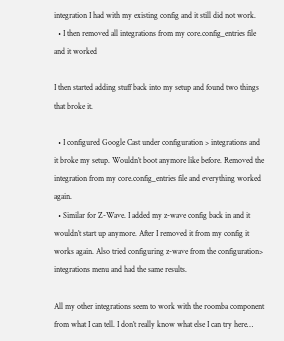integration I had with my existing config and it still did not work.
  • I then removed all integrations from my core.config_entries file and it worked

I then started adding stuff back into my setup and found two things that broke it.

  • I configured Google Cast under configuration > integrations and it broke my setup. Wouldn’t boot anymore like before. Removed the integration from my core.config_entries file and everything worked again.
  • Similar for Z-Wave. I added my z-wave config back in and it wouldn’t start up anymore. After I removed it from my config it works again. Also tried configuring z-wave from the configuration> integrations menu and had the same results.

All my other integrations seem to work with the roomba component from what I can tell. I don’t really know what else I can try here…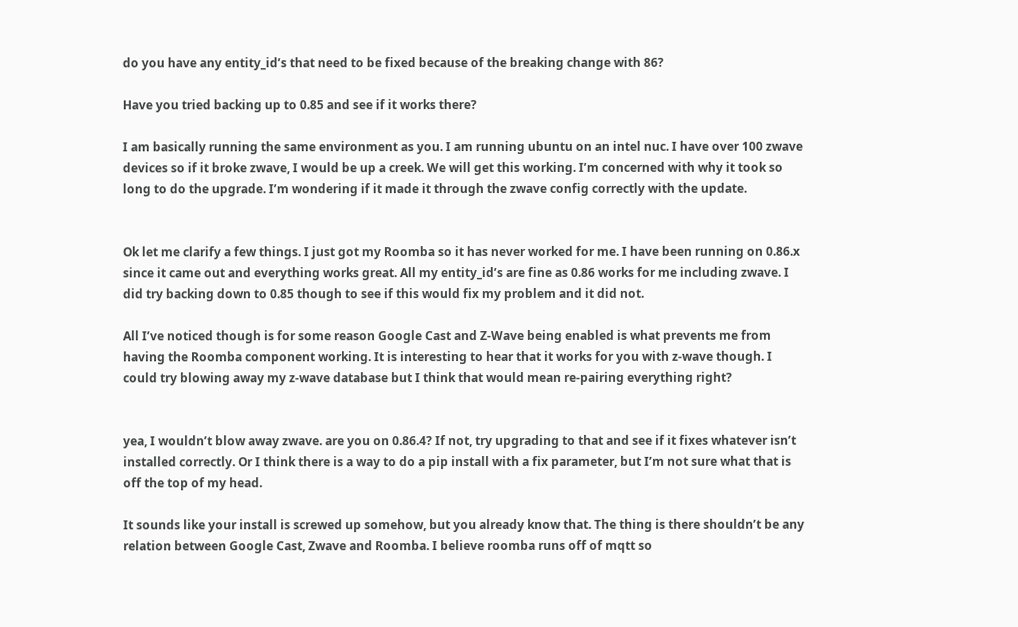do you have any entity_id’s that need to be fixed because of the breaking change with 86?

Have you tried backing up to 0.85 and see if it works there?

I am basically running the same environment as you. I am running ubuntu on an intel nuc. I have over 100 zwave devices so if it broke zwave, I would be up a creek. We will get this working. I’m concerned with why it took so long to do the upgrade. I’m wondering if it made it through the zwave config correctly with the update.


Ok let me clarify a few things. I just got my Roomba so it has never worked for me. I have been running on 0.86.x since it came out and everything works great. All my entity_id’s are fine as 0.86 works for me including zwave. I did try backing down to 0.85 though to see if this would fix my problem and it did not.

All I’ve noticed though is for some reason Google Cast and Z-Wave being enabled is what prevents me from having the Roomba component working. It is interesting to hear that it works for you with z-wave though. I could try blowing away my z-wave database but I think that would mean re-pairing everything right?


yea, I wouldn’t blow away zwave. are you on 0.86.4? If not, try upgrading to that and see if it fixes whatever isn’t installed correctly. Or I think there is a way to do a pip install with a fix parameter, but I’m not sure what that is off the top of my head.

It sounds like your install is screwed up somehow, but you already know that. The thing is there shouldn’t be any relation between Google Cast, Zwave and Roomba. I believe roomba runs off of mqtt so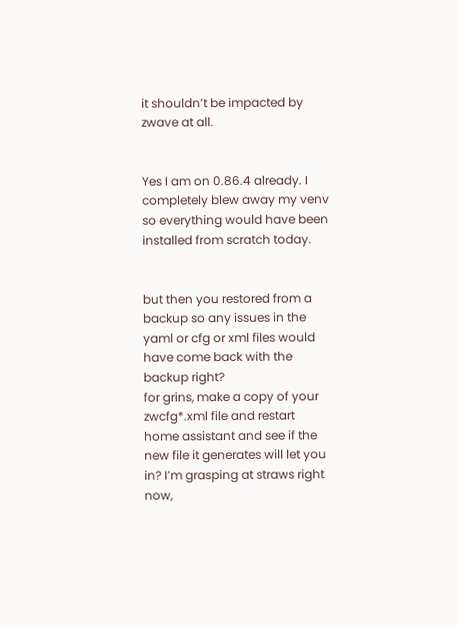it shouldn’t be impacted by zwave at all.


Yes I am on 0.86.4 already. I completely blew away my venv so everything would have been installed from scratch today.


but then you restored from a backup so any issues in the yaml or cfg or xml files would have come back with the backup right?
for grins, make a copy of your zwcfg*.xml file and restart home assistant and see if the new file it generates will let you in? I’m grasping at straws right now,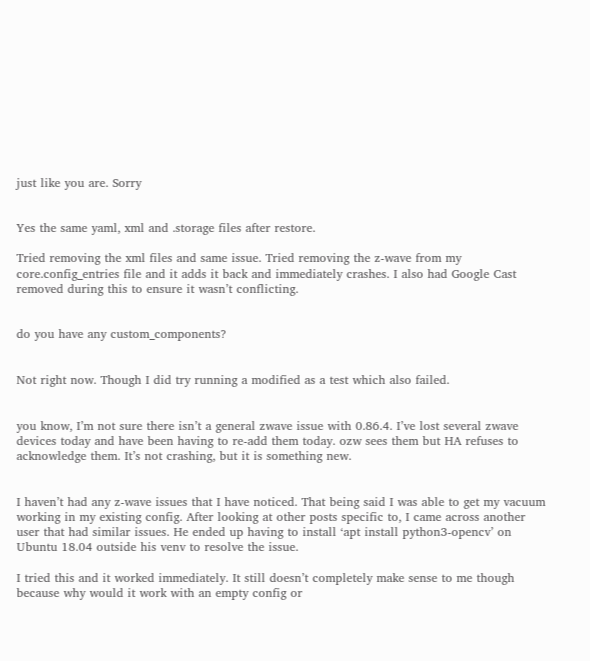just like you are. Sorry


Yes the same yaml, xml and .storage files after restore.

Tried removing the xml files and same issue. Tried removing the z-wave from my core.config_entries file and it adds it back and immediately crashes. I also had Google Cast removed during this to ensure it wasn’t conflicting.


do you have any custom_components?


Not right now. Though I did try running a modified as a test which also failed.


you know, I’m not sure there isn’t a general zwave issue with 0.86.4. I’ve lost several zwave devices today and have been having to re-add them today. ozw sees them but HA refuses to acknowledge them. It’s not crashing, but it is something new.


I haven’t had any z-wave issues that I have noticed. That being said I was able to get my vacuum working in my existing config. After looking at other posts specific to, I came across another user that had similar issues. He ended up having to install ‘apt install python3-opencv’ on Ubuntu 18.04 outside his venv to resolve the issue.

I tried this and it worked immediately. It still doesn’t completely make sense to me though because why would it work with an empty config or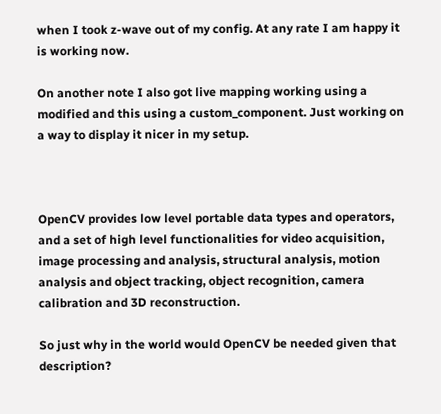when I took z-wave out of my config. At any rate I am happy it is working now.

On another note I also got live mapping working using a modified and this using a custom_component. Just working on a way to display it nicer in my setup.



OpenCV provides low level portable data types and operators, and a set of high level functionalities for video acquisition, image processing and analysis, structural analysis, motion analysis and object tracking, object recognition, camera calibration and 3D reconstruction.

So just why in the world would OpenCV be needed given that description?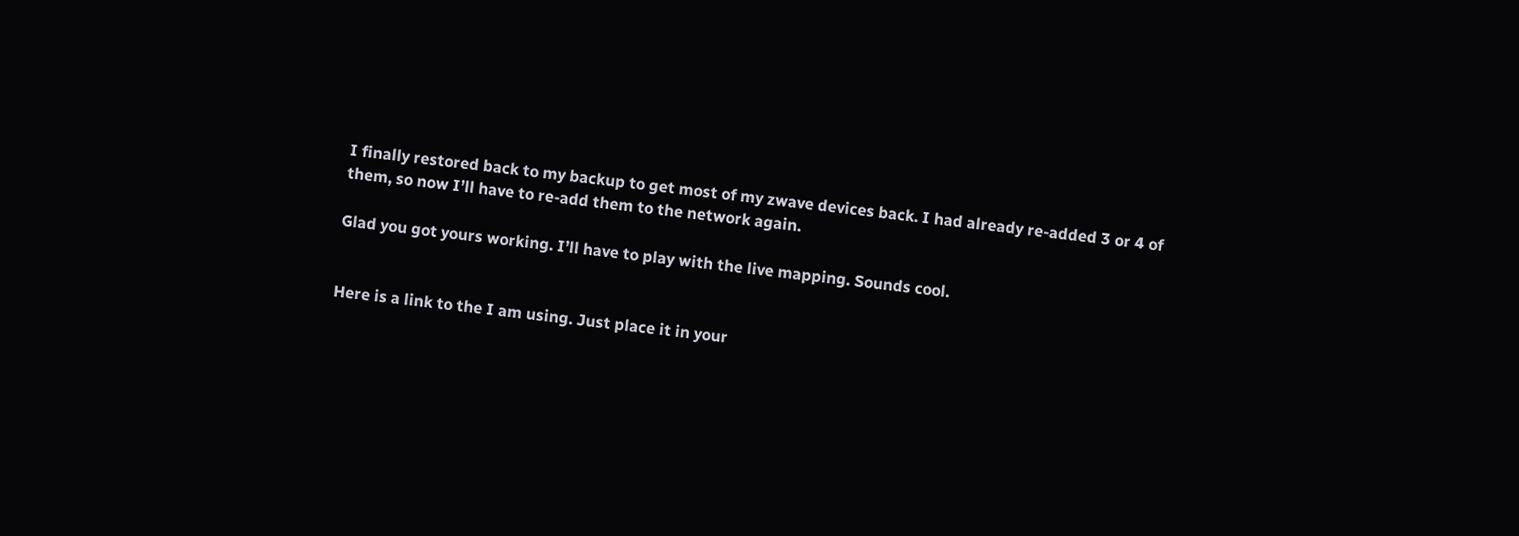I finally restored back to my backup to get most of my zwave devices back. I had already re-added 3 or 4 of them, so now I’ll have to re-add them to the network again.

Glad you got yours working. I’ll have to play with the live mapping. Sounds cool.


Here is a link to the I am using. Just place it in your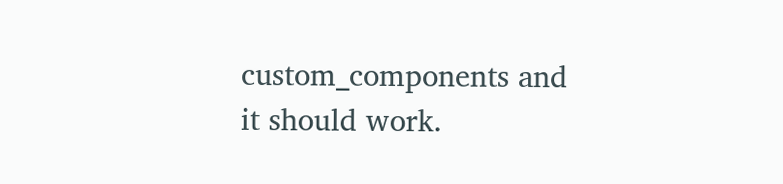custom_components and it should work.